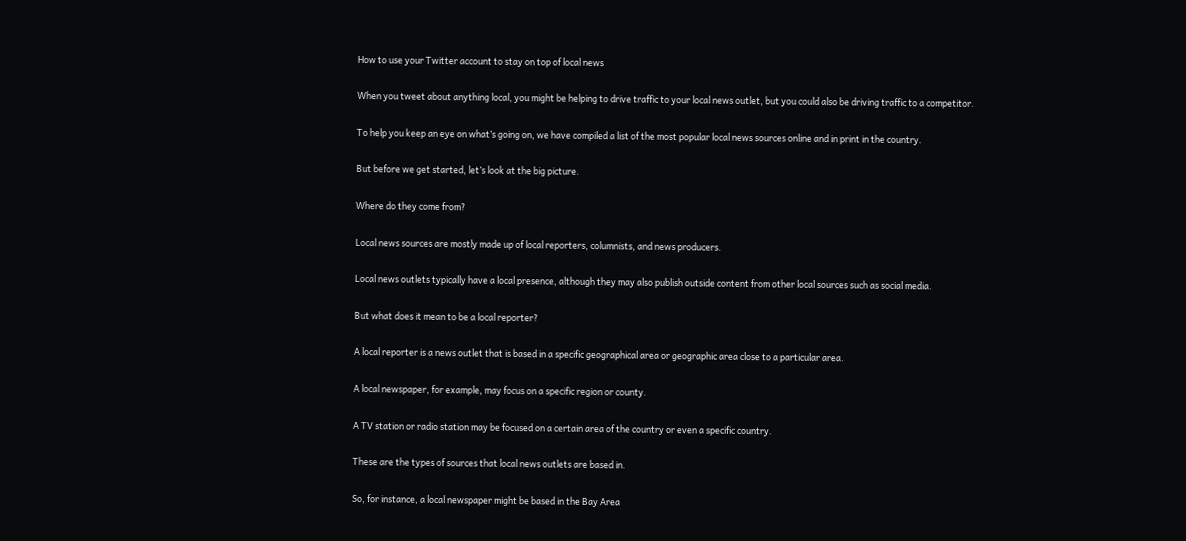How to use your Twitter account to stay on top of local news

When you tweet about anything local, you might be helping to drive traffic to your local news outlet, but you could also be driving traffic to a competitor.

To help you keep an eye on what’s going on, we have compiled a list of the most popular local news sources online and in print in the country.

But before we get started, let’s look at the big picture.

Where do they come from?

Local news sources are mostly made up of local reporters, columnists, and news producers.

Local news outlets typically have a local presence, although they may also publish outside content from other local sources such as social media.

But what does it mean to be a local reporter?

A local reporter is a news outlet that is based in a specific geographical area or geographic area close to a particular area.

A local newspaper, for example, may focus on a specific region or county.

A TV station or radio station may be focused on a certain area of the country or even a specific country.

These are the types of sources that local news outlets are based in.

So, for instance, a local newspaper might be based in the Bay Area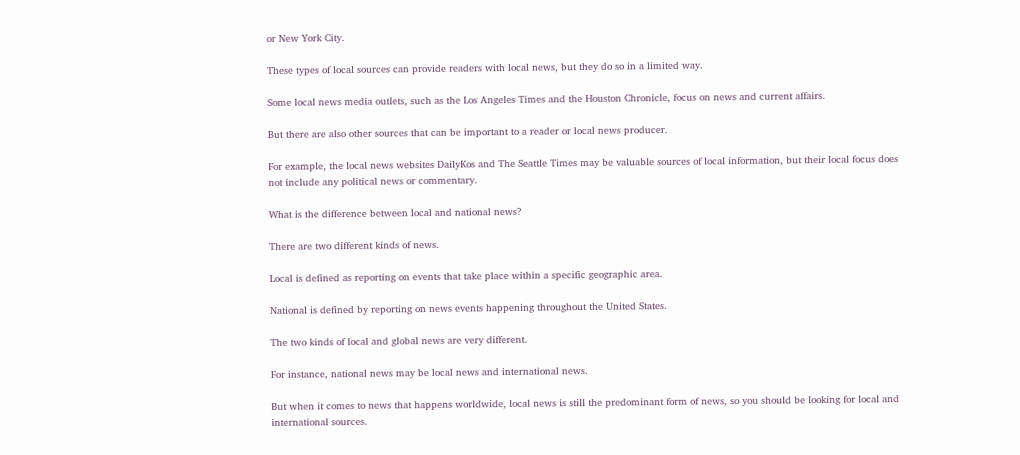or New York City.

These types of local sources can provide readers with local news, but they do so in a limited way.

Some local news media outlets, such as the Los Angeles Times and the Houston Chronicle, focus on news and current affairs.

But there are also other sources that can be important to a reader or local news producer.

For example, the local news websites DailyKos and The Seattle Times may be valuable sources of local information, but their local focus does not include any political news or commentary.

What is the difference between local and national news?

There are two different kinds of news.

Local is defined as reporting on events that take place within a specific geographic area.

National is defined by reporting on news events happening throughout the United States.

The two kinds of local and global news are very different.

For instance, national news may be local news and international news.

But when it comes to news that happens worldwide, local news is still the predominant form of news, so you should be looking for local and international sources.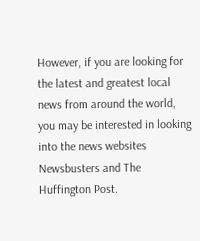However, if you are looking for the latest and greatest local news from around the world, you may be interested in looking into the news websites Newsbusters and The Huffington Post.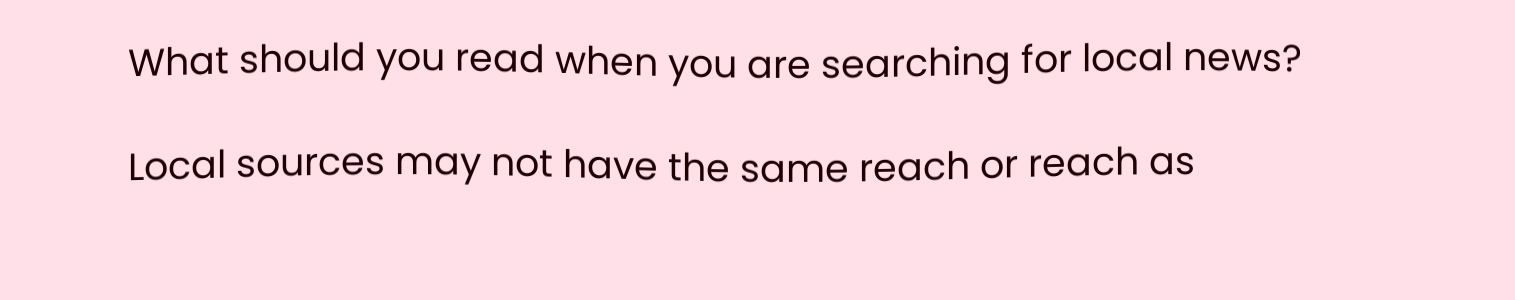What should you read when you are searching for local news?

Local sources may not have the same reach or reach as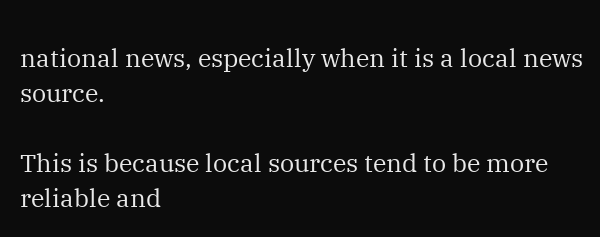national news, especially when it is a local news source.

This is because local sources tend to be more reliable and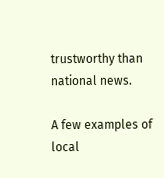trustworthy than national news.

A few examples of local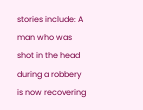stories include: A man who was shot in the head during a robbery is now recovering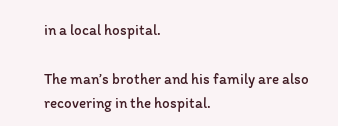in a local hospital.

The man’s brother and his family are also recovering in the hospital.